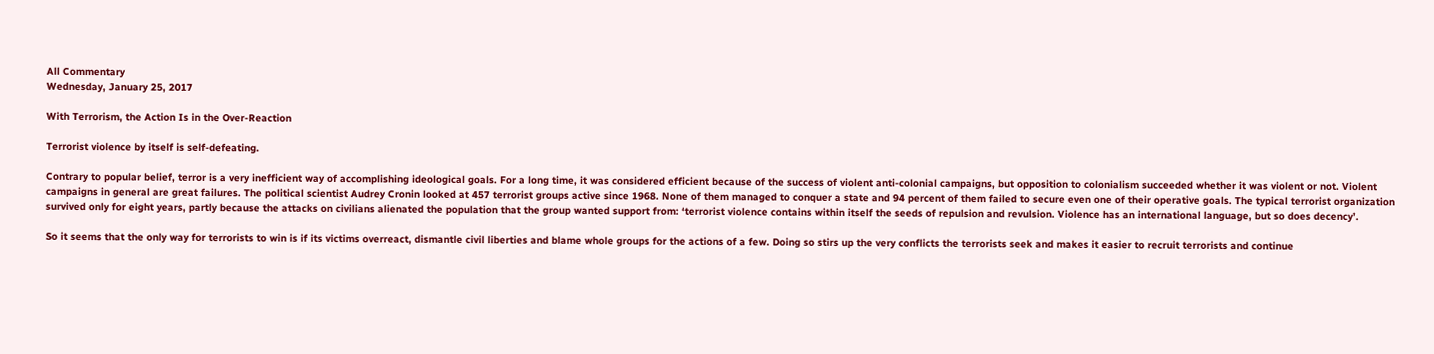All Commentary
Wednesday, January 25, 2017

With Terrorism, the Action Is in the Over-Reaction

Terrorist violence by itself is self-defeating.

Contrary to popular belief, terror is a very inefficient way of accomplishing ideological goals. For a long time, it was considered efficient because of the success of violent anti-colonial campaigns, but opposition to colonialism succeeded whether it was violent or not. Violent campaigns in general are great failures. The political scientist Audrey Cronin looked at 457 terrorist groups active since 1968. None of them managed to conquer a state and 94 percent of them failed to secure even one of their operative goals. The typical terrorist organization survived only for eight years, partly because the attacks on civilians alienated the population that the group wanted support from: ‘terrorist violence contains within itself the seeds of repulsion and revulsion. Violence has an international language, but so does decency’.

So it seems that the only way for terrorists to win is if its victims overreact, dismantle civil liberties and blame whole groups for the actions of a few. Doing so stirs up the very conflicts the terrorists seek and makes it easier to recruit terrorists and continue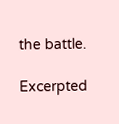the battle.

Excerpted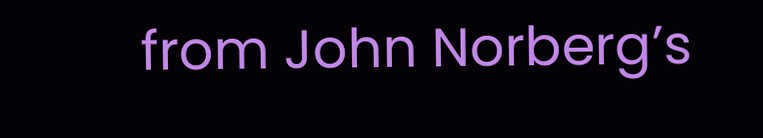from John Norberg’s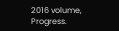2016 volume, Progress.